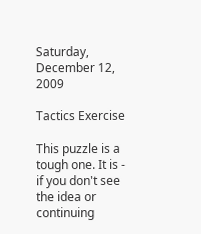Saturday, December 12, 2009

Tactics Exercise

This puzzle is a tough one. It is - if you don't see the idea or continuing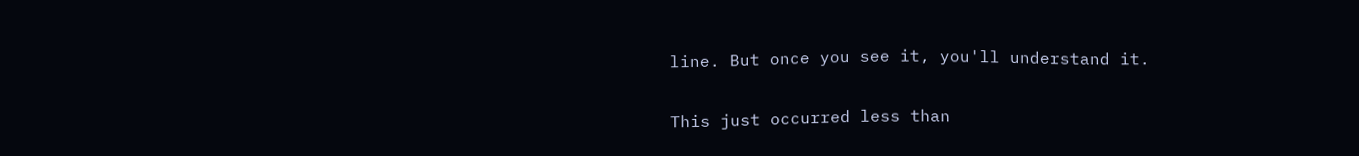line. But once you see it, you'll understand it.

This just occurred less than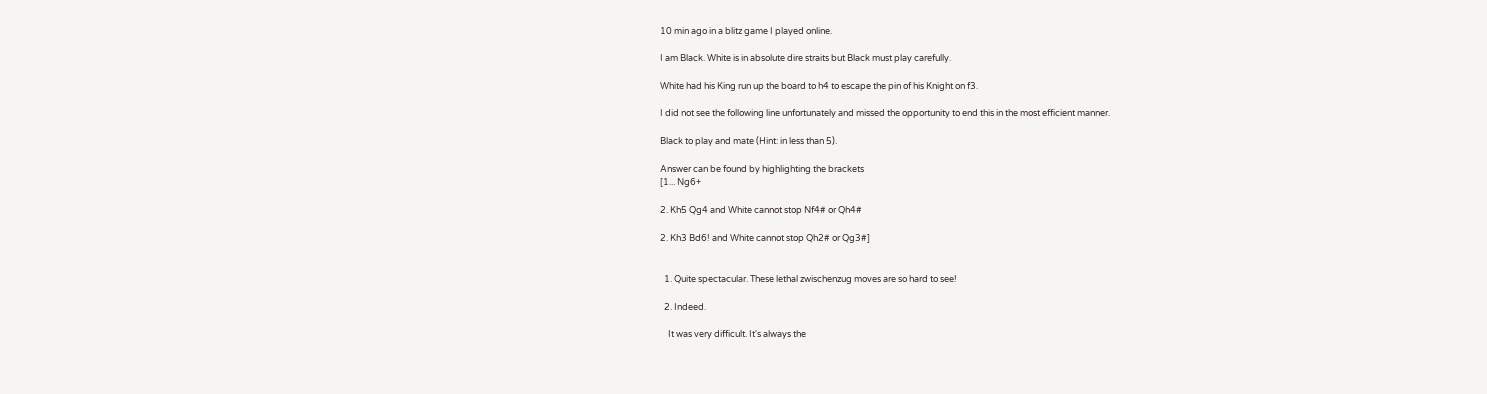10 min ago in a blitz game I played online.

I am Black. White is in absolute dire straits but Black must play carefully.

White had his King run up the board to h4 to escape the pin of his Knight on f3.

I did not see the following line unfortunately and missed the opportunity to end this in the most efficient manner.

Black to play and mate (Hint: in less than 5).

Answer can be found by highlighting the brackets
[1... Ng6+

2. Kh5 Qg4 and White cannot stop Nf4# or Qh4#

2. Kh3 Bd6! and White cannot stop Qh2# or Qg3#]


  1. Quite spectacular. These lethal zwischenzug moves are so hard to see!

  2. Indeed.

    It was very difficult. It's always the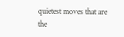quietest moves that are the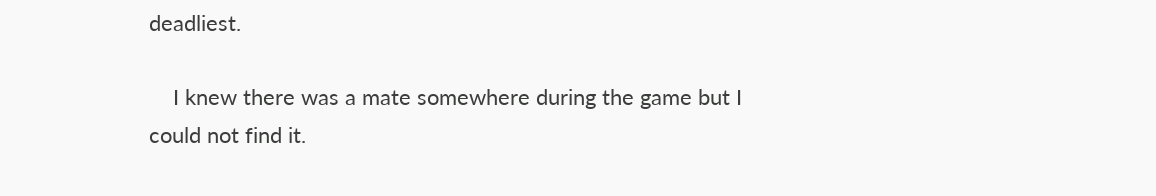deadliest.

    I knew there was a mate somewhere during the game but I could not find it.